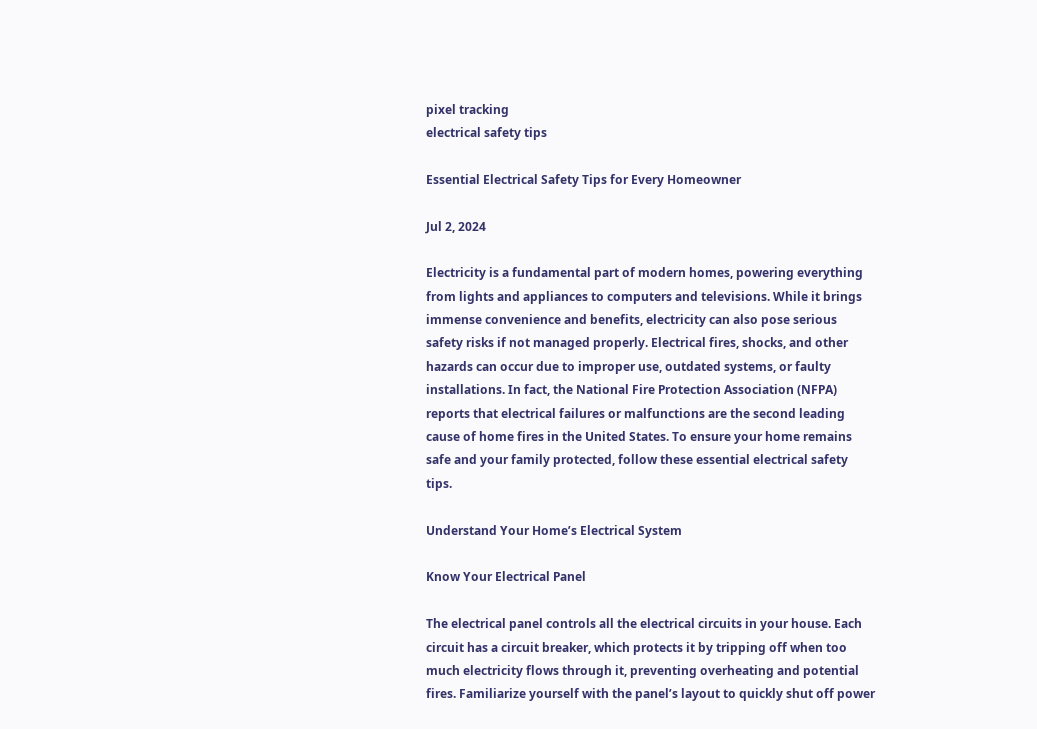pixel tracking
electrical safety tips

Essential Electrical Safety Tips for Every Homeowner

Jul 2, 2024

Electricity is a fundamental part of modern homes, powering everything from lights and appliances to computers and televisions. While it brings immense convenience and benefits, electricity can also pose serious safety risks if not managed properly. Electrical fires, shocks, and other hazards can occur due to improper use, outdated systems, or faulty installations. In fact, the National Fire Protection Association (NFPA) reports that electrical failures or malfunctions are the second leading cause of home fires in the United States. To ensure your home remains safe and your family protected, follow these essential electrical safety tips.

Understand Your Home’s Electrical System

Know Your Electrical Panel

The electrical panel controls all the electrical circuits in your house. Each circuit has a circuit breaker, which protects it by tripping off when too much electricity flows through it, preventing overheating and potential fires. Familiarize yourself with the panel’s layout to quickly shut off power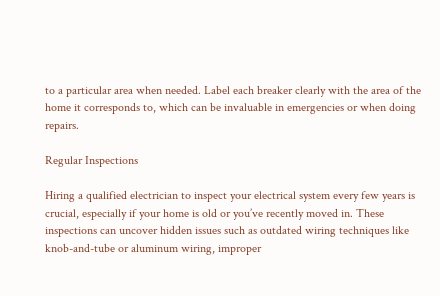to a particular area when needed. Label each breaker clearly with the area of the home it corresponds to, which can be invaluable in emergencies or when doing repairs.

Regular Inspections

Hiring a qualified electrician to inspect your electrical system every few years is crucial, especially if your home is old or you’ve recently moved in. These inspections can uncover hidden issues such as outdated wiring techniques like knob-and-tube or aluminum wiring, improper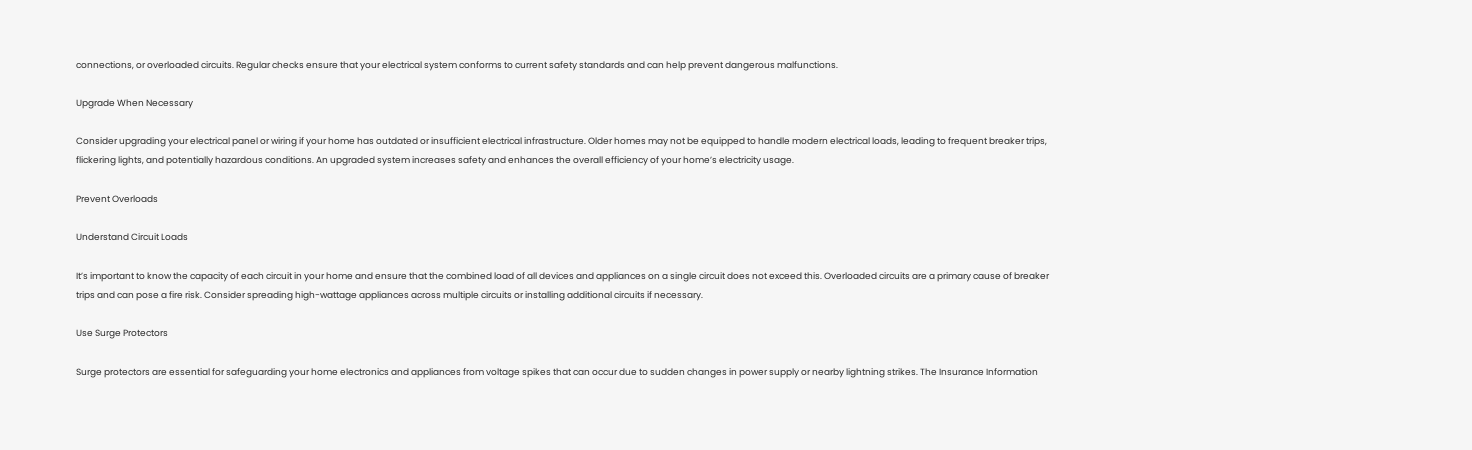connections, or overloaded circuits. Regular checks ensure that your electrical system conforms to current safety standards and can help prevent dangerous malfunctions.

Upgrade When Necessary

Consider upgrading your electrical panel or wiring if your home has outdated or insufficient electrical infrastructure. Older homes may not be equipped to handle modern electrical loads, leading to frequent breaker trips, flickering lights, and potentially hazardous conditions. An upgraded system increases safety and enhances the overall efficiency of your home’s electricity usage.

Prevent Overloads

Understand Circuit Loads

It’s important to know the capacity of each circuit in your home and ensure that the combined load of all devices and appliances on a single circuit does not exceed this. Overloaded circuits are a primary cause of breaker trips and can pose a fire risk. Consider spreading high-wattage appliances across multiple circuits or installing additional circuits if necessary.

Use Surge Protectors

Surge protectors are essential for safeguarding your home electronics and appliances from voltage spikes that can occur due to sudden changes in power supply or nearby lightning strikes. The Insurance Information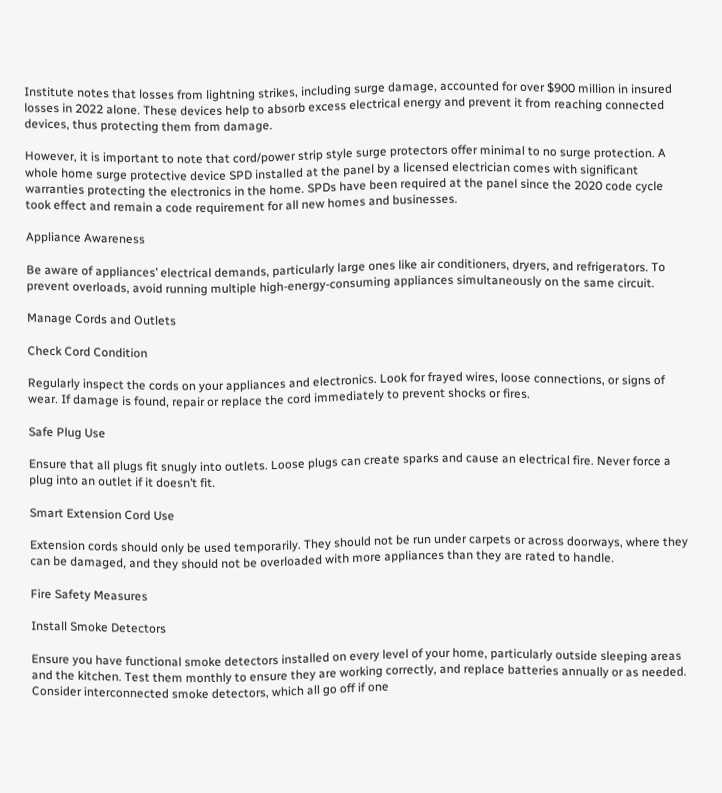Institute notes that losses from lightning strikes, including surge damage, accounted for over $900 million in insured losses in 2022 alone. These devices help to absorb excess electrical energy and prevent it from reaching connected devices, thus protecting them from damage.

However, it is important to note that cord/power strip style surge protectors offer minimal to no surge protection. A whole home surge protective device SPD installed at the panel by a licensed electrician comes with significant warranties protecting the electronics in the home. SPDs have been required at the panel since the 2020 code cycle took effect and remain a code requirement for all new homes and businesses.

Appliance Awareness

Be aware of appliances’ electrical demands, particularly large ones like air conditioners, dryers, and refrigerators. To prevent overloads, avoid running multiple high-energy-consuming appliances simultaneously on the same circuit.

Manage Cords and Outlets

Check Cord Condition

Regularly inspect the cords on your appliances and electronics. Look for frayed wires, loose connections, or signs of wear. If damage is found, repair or replace the cord immediately to prevent shocks or fires.

Safe Plug Use

Ensure that all plugs fit snugly into outlets. Loose plugs can create sparks and cause an electrical fire. Never force a plug into an outlet if it doesn’t fit.

Smart Extension Cord Use

Extension cords should only be used temporarily. They should not be run under carpets or across doorways, where they can be damaged, and they should not be overloaded with more appliances than they are rated to handle.

Fire Safety Measures

Install Smoke Detectors

Ensure you have functional smoke detectors installed on every level of your home, particularly outside sleeping areas and the kitchen. Test them monthly to ensure they are working correctly, and replace batteries annually or as needed. Consider interconnected smoke detectors, which all go off if one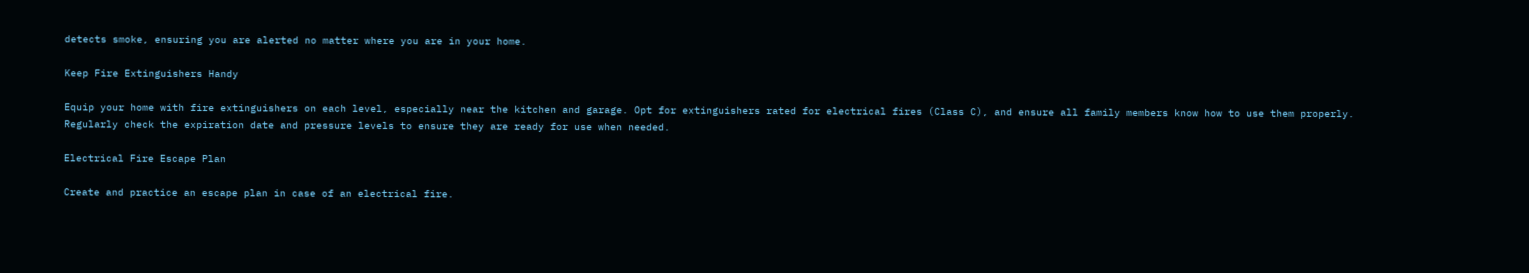detects smoke, ensuring you are alerted no matter where you are in your home.

Keep Fire Extinguishers Handy

Equip your home with fire extinguishers on each level, especially near the kitchen and garage. Opt for extinguishers rated for electrical fires (Class C), and ensure all family members know how to use them properly. Regularly check the expiration date and pressure levels to ensure they are ready for use when needed.

Electrical Fire Escape Plan

Create and practice an escape plan in case of an electrical fire.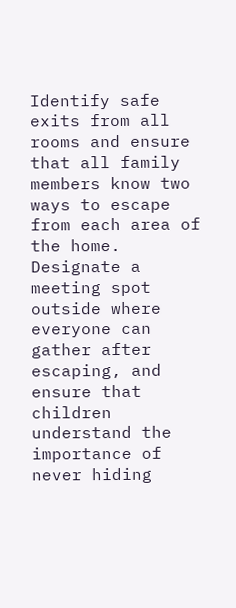Identify safe exits from all rooms and ensure that all family members know two ways to escape from each area of the home. Designate a meeting spot outside where everyone can gather after escaping, and ensure that children understand the importance of never hiding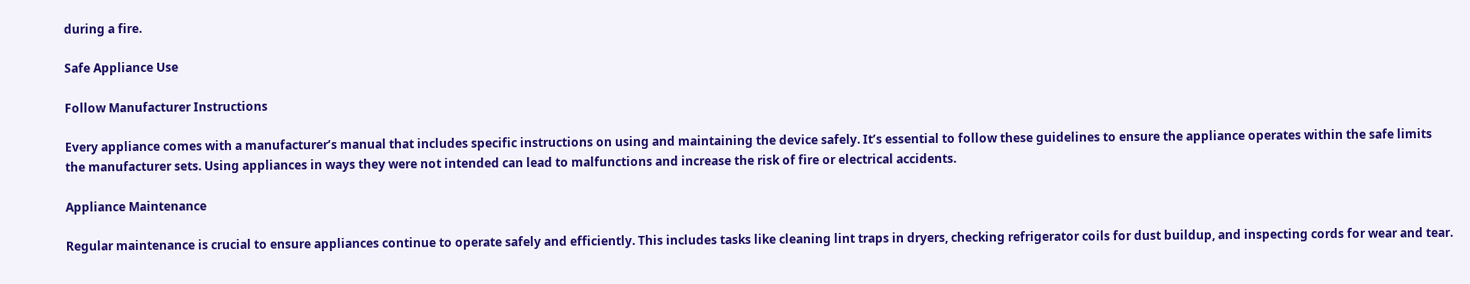during a fire.

Safe Appliance Use

Follow Manufacturer Instructions

Every appliance comes with a manufacturer’s manual that includes specific instructions on using and maintaining the device safely. It’s essential to follow these guidelines to ensure the appliance operates within the safe limits the manufacturer sets. Using appliances in ways they were not intended can lead to malfunctions and increase the risk of fire or electrical accidents.

Appliance Maintenance

Regular maintenance is crucial to ensure appliances continue to operate safely and efficiently. This includes tasks like cleaning lint traps in dryers, checking refrigerator coils for dust buildup, and inspecting cords for wear and tear.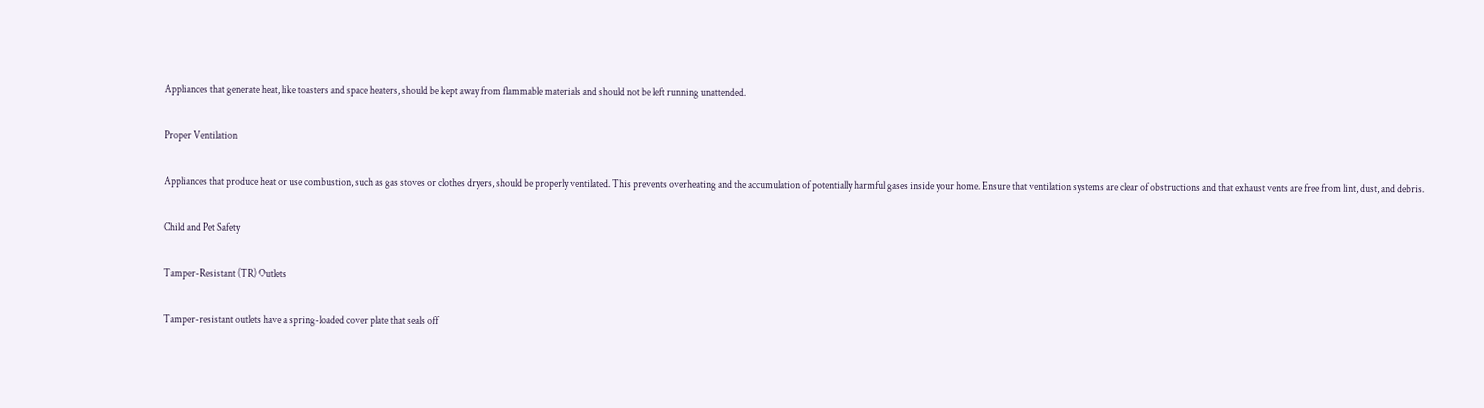Appliances that generate heat, like toasters and space heaters, should be kept away from flammable materials and should not be left running unattended.

Proper Ventilation

Appliances that produce heat or use combustion, such as gas stoves or clothes dryers, should be properly ventilated. This prevents overheating and the accumulation of potentially harmful gases inside your home. Ensure that ventilation systems are clear of obstructions and that exhaust vents are free from lint, dust, and debris.

Child and Pet Safety

Tamper-Resistant (TR) Outlets

Tamper-resistant outlets have a spring-loaded cover plate that seals off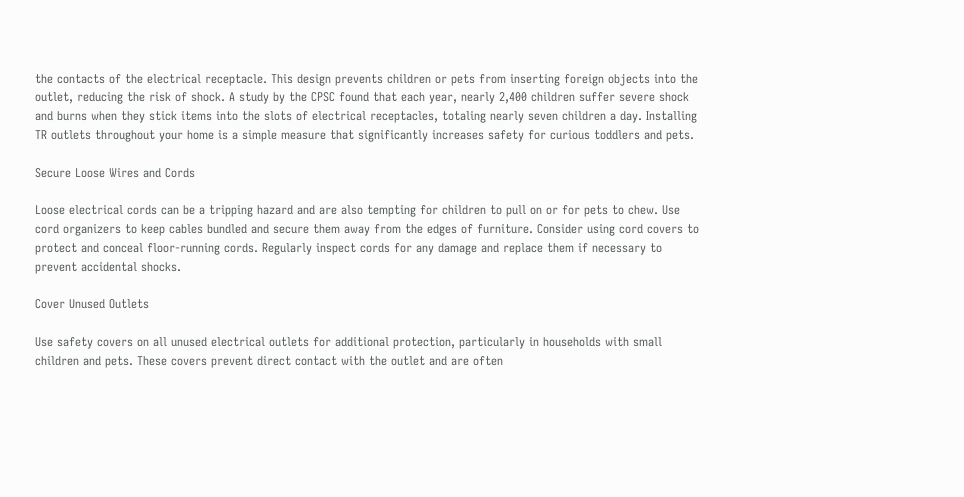the contacts of the electrical receptacle. This design prevents children or pets from inserting foreign objects into the outlet, reducing the risk of shock. A study by the CPSC found that each year, nearly 2,400 children suffer severe shock and burns when they stick items into the slots of electrical receptacles, totaling nearly seven children a day. Installing TR outlets throughout your home is a simple measure that significantly increases safety for curious toddlers and pets.

Secure Loose Wires and Cords

Loose electrical cords can be a tripping hazard and are also tempting for children to pull on or for pets to chew. Use cord organizers to keep cables bundled and secure them away from the edges of furniture. Consider using cord covers to protect and conceal floor-running cords. Regularly inspect cords for any damage and replace them if necessary to prevent accidental shocks.

Cover Unused Outlets

Use safety covers on all unused electrical outlets for additional protection, particularly in households with small children and pets. These covers prevent direct contact with the outlet and are often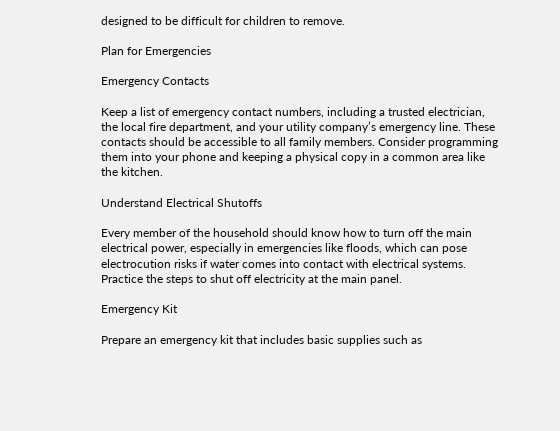designed to be difficult for children to remove.

Plan for Emergencies

Emergency Contacts

Keep a list of emergency contact numbers, including a trusted electrician, the local fire department, and your utility company’s emergency line. These contacts should be accessible to all family members. Consider programming them into your phone and keeping a physical copy in a common area like the kitchen.

Understand Electrical Shutoffs

Every member of the household should know how to turn off the main electrical power, especially in emergencies like floods, which can pose electrocution risks if water comes into contact with electrical systems. Practice the steps to shut off electricity at the main panel.

Emergency Kit

Prepare an emergency kit that includes basic supplies such as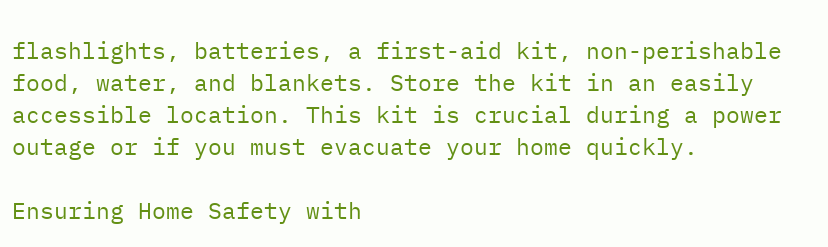flashlights, batteries, a first-aid kit, non-perishable food, water, and blankets. Store the kit in an easily accessible location. This kit is crucial during a power outage or if you must evacuate your home quickly.

Ensuring Home Safety with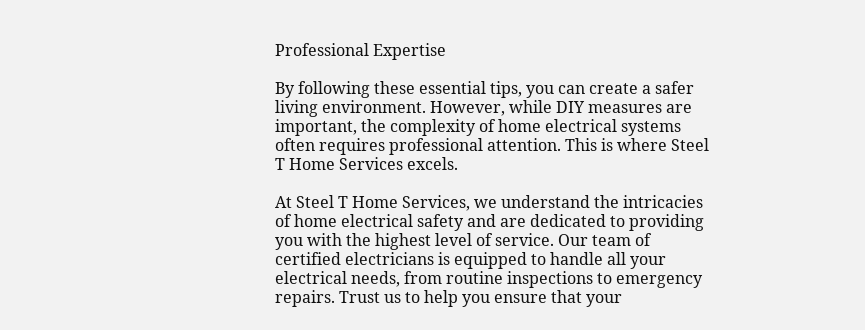Professional Expertise

By following these essential tips, you can create a safer living environment. However, while DIY measures are important, the complexity of home electrical systems often requires professional attention. This is where Steel T Home Services excels.

At Steel T Home Services, we understand the intricacies of home electrical safety and are dedicated to providing you with the highest level of service. Our team of certified electricians is equipped to handle all your electrical needs, from routine inspections to emergency repairs. Trust us to help you ensure that your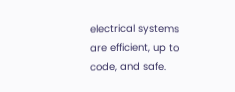electrical systems are efficient, up to code, and safe.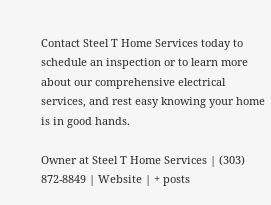Contact Steel T Home Services today to schedule an inspection or to learn more about our comprehensive electrical services, and rest easy knowing your home is in good hands.

Owner at Steel T Home Services | (303) 872-8849 | Website | + posts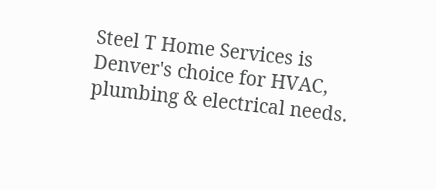Steel T Home Services is Denver's choice for HVAC, plumbing & electrical needs.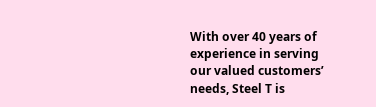With over 40 years of experience in serving our valued customers’ needs, Steel T is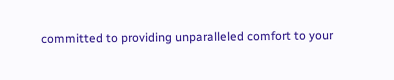committed to providing unparalleled comfort to your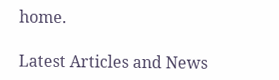home.

Latest Articles and News